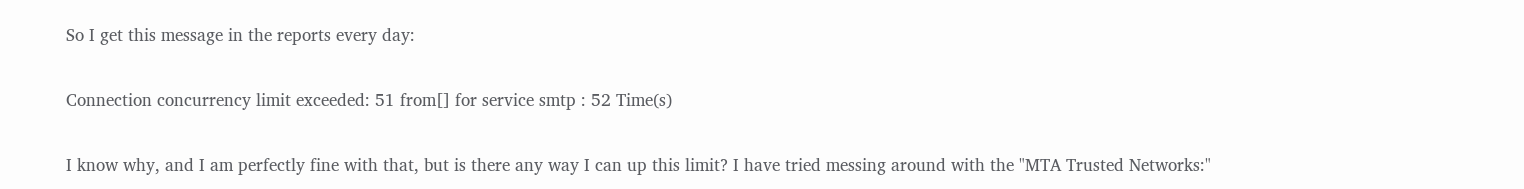So I get this message in the reports every day:

Connection concurrency limit exceeded: 51 from[] for service smtp : 52 Time(s)

I know why, and I am perfectly fine with that, but is there any way I can up this limit? I have tried messing around with the "MTA Trusted Networks:"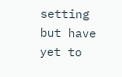setting but have yet to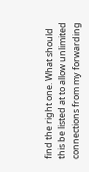find the right one. What should this be listed at to allow unlimited connections from my forwarding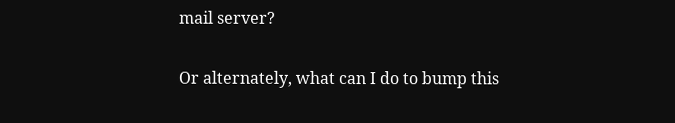mail server?

Or alternately, what can I do to bump this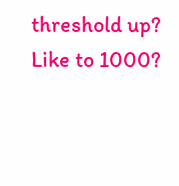threshold up? Like to 1000?